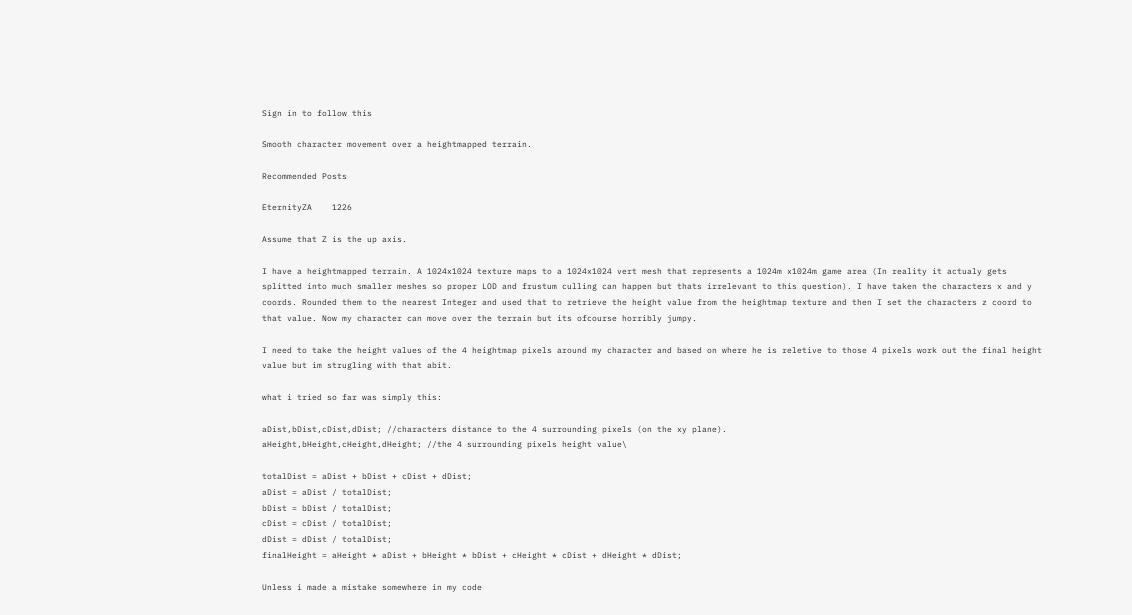Sign in to follow this

Smooth character movement over a heightmapped terrain.

Recommended Posts

EternityZA    1226

Assume that Z is the up axis.

I have a heightmapped terrain. A 1024x1024 texture maps to a 1024x1024 vert mesh that represents a 1024m x1024m game area (In reality it actualy gets splitted into much smaller meshes so proper LOD and frustum culling can happen but thats irrelevant to this question). I have taken the characters x and y coords. Rounded them to the nearest Integer and used that to retrieve the height value from the heightmap texture and then I set the characters z coord to that value. Now my character can move over the terrain but its ofcourse horribly jumpy.

I need to take the height values of the 4 heightmap pixels around my character and based on where he is reletive to those 4 pixels work out the final height value but im strugling with that abit.

what i tried so far was simply this:

aDist,bDist,cDist,dDist; //characters distance to the 4 surrounding pixels (on the xy plane).
aHeight,bHeight,cHeight,dHeight; //the 4 surrounding pixels height value\

totalDist = aDist + bDist + cDist + dDist;
aDist = aDist / totalDist;
bDist = bDist / totalDist;
cDist = cDist / totalDist;
dDist = dDist / totalDist;
finalHeight = aHeight * aDist + bHeight * bDist + cHeight * cDist + dHeight * dDist;

Unless i made a mistake somewhere in my code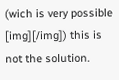(wich is very possible [img][/img]) this is not the solution.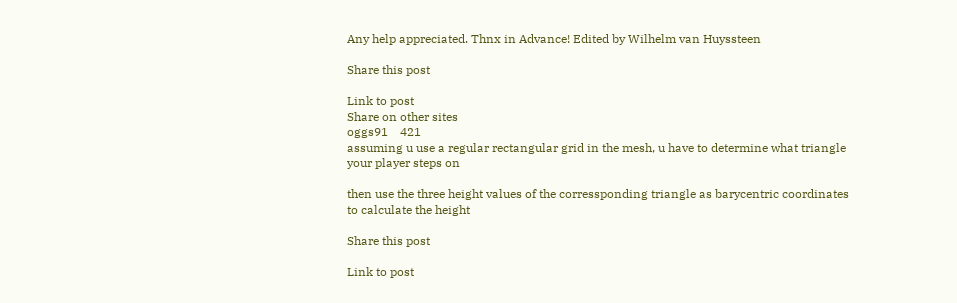Any help appreciated. Thnx in Advance! Edited by Wilhelm van Huyssteen

Share this post

Link to post
Share on other sites
oggs91    421
assuming u use a regular rectangular grid in the mesh, u have to determine what triangle your player steps on

then use the three height values of the corressponding triangle as barycentric coordinates to calculate the height

Share this post

Link to post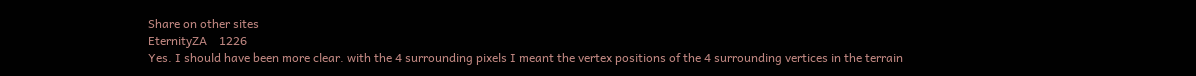Share on other sites
EternityZA    1226
Yes. I should have been more clear. with the 4 surrounding pixels I meant the vertex positions of the 4 surrounding vertices in the terrain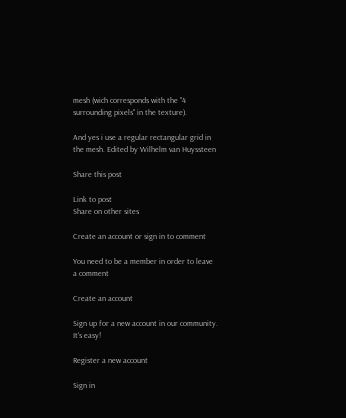mesh (wich corresponds with the "4 surrounding pixels" in the texture).

And yes i use a regular rectangular grid in the mesh. Edited by Wilhelm van Huyssteen

Share this post

Link to post
Share on other sites

Create an account or sign in to comment

You need to be a member in order to leave a comment

Create an account

Sign up for a new account in our community. It's easy!

Register a new account

Sign in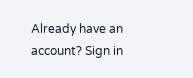Already have an account? Sign in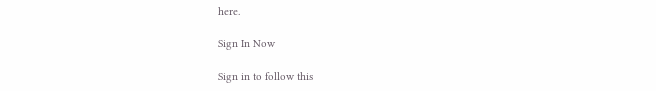here.

Sign In Now

Sign in to follow this